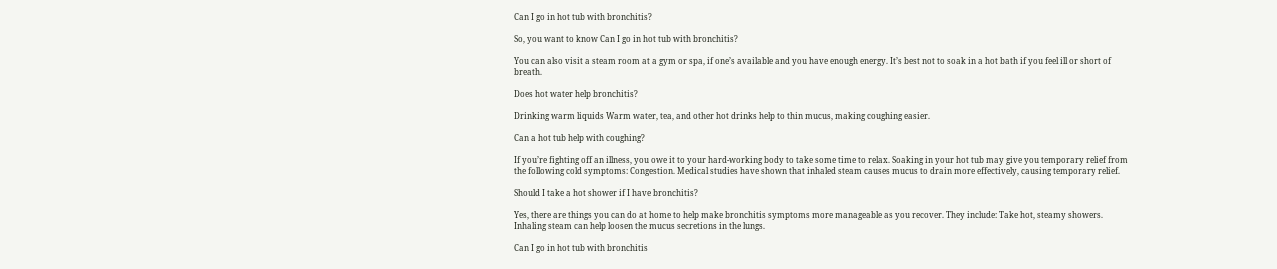Can I go in hot tub with bronchitis?

So, you want to know Can I go in hot tub with bronchitis?

You can also visit a steam room at a gym or spa, if one’s available and you have enough energy. It’s best not to soak in a hot bath if you feel ill or short of breath.

Does hot water help bronchitis?

Drinking warm liquids Warm water, tea, and other hot drinks help to thin mucus, making coughing easier.

Can a hot tub help with coughing?

If you’re fighting off an illness, you owe it to your hard-working body to take some time to relax. Soaking in your hot tub may give you temporary relief from the following cold symptoms: Congestion. Medical studies have shown that inhaled steam causes mucus to drain more effectively, causing temporary relief.

Should I take a hot shower if I have bronchitis?

Yes, there are things you can do at home to help make bronchitis symptoms more manageable as you recover. They include: Take hot, steamy showers. Inhaling steam can help loosen the mucus secretions in the lungs.

Can I go in hot tub with bronchitis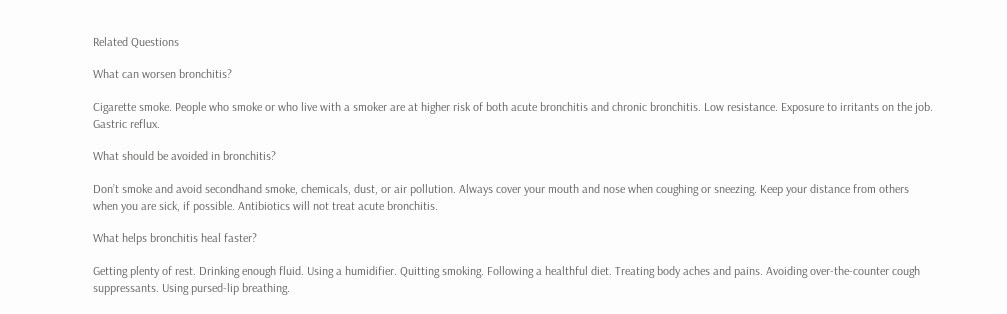Related Questions

What can worsen bronchitis?

Cigarette smoke. People who smoke or who live with a smoker are at higher risk of both acute bronchitis and chronic bronchitis. Low resistance. Exposure to irritants on the job. Gastric reflux.

What should be avoided in bronchitis?

Don’t smoke and avoid secondhand smoke, chemicals, dust, or air pollution. Always cover your mouth and nose when coughing or sneezing. Keep your distance from others when you are sick, if possible. Antibiotics will not treat acute bronchitis.

What helps bronchitis heal faster?

Getting plenty of rest. Drinking enough fluid. Using a humidifier. Quitting smoking. Following a healthful diet. Treating body aches and pains. Avoiding over-the-counter cough suppressants. Using pursed-lip breathing.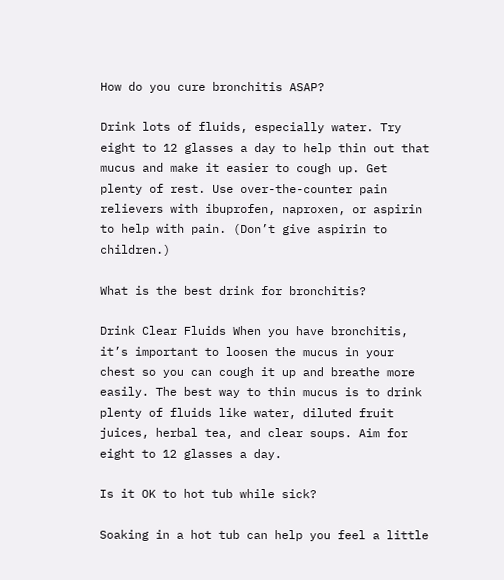How do you cure bronchitis ASAP?

Drink lots of fluids, especially water. Try eight to 12 glasses a day to help thin out that mucus and make it easier to cough up. Get plenty of rest. Use over-the-counter pain relievers with ibuprofen, naproxen, or aspirin to help with pain. (Don’t give aspirin to children.)

What is the best drink for bronchitis?

Drink Clear Fluids When you have bronchitis, it’s important to loosen the mucus in your chest so you can cough it up and breathe more easily. The best way to thin mucus is to drink plenty of fluids like water, diluted fruit juices, herbal tea, and clear soups. Aim for eight to 12 glasses a day.

Is it OK to hot tub while sick?

Soaking in a hot tub can help you feel a little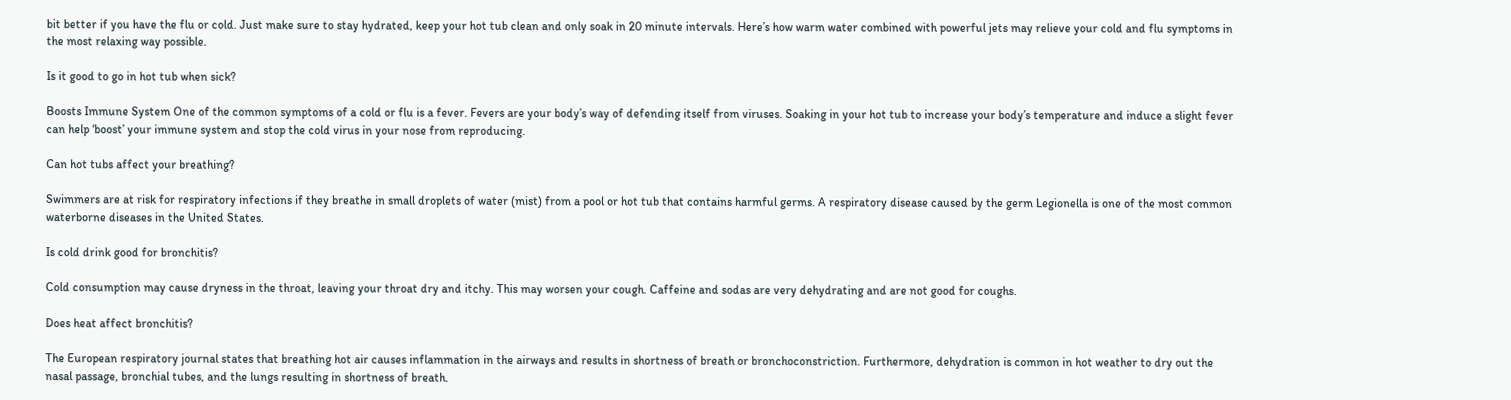bit better if you have the flu or cold. Just make sure to stay hydrated, keep your hot tub clean and only soak in 20 minute intervals. Here’s how warm water combined with powerful jets may relieve your cold and flu symptoms in the most relaxing way possible.

Is it good to go in hot tub when sick?

Boosts Immune System One of the common symptoms of a cold or flu is a fever. Fevers are your body’s way of defending itself from viruses. Soaking in your hot tub to increase your body’s temperature and induce a slight fever can help ‘boost’ your immune system and stop the cold virus in your nose from reproducing.

Can hot tubs affect your breathing?

Swimmers are at risk for respiratory infections if they breathe in small droplets of water (mist) from a pool or hot tub that contains harmful germs. A respiratory disease caused by the germ Legionella is one of the most common waterborne diseases in the United States.

Is cold drink good for bronchitis?

Cold consumption may cause dryness in the throat, leaving your throat dry and itchy. This may worsen your cough. Caffeine and sodas are very dehydrating and are not good for coughs.

Does heat affect bronchitis?

The European respiratory journal states that breathing hot air causes inflammation in the airways and results in shortness of breath or bronchoconstriction. Furthermore, dehydration is common in hot weather to dry out the nasal passage, bronchial tubes, and the lungs resulting in shortness of breath.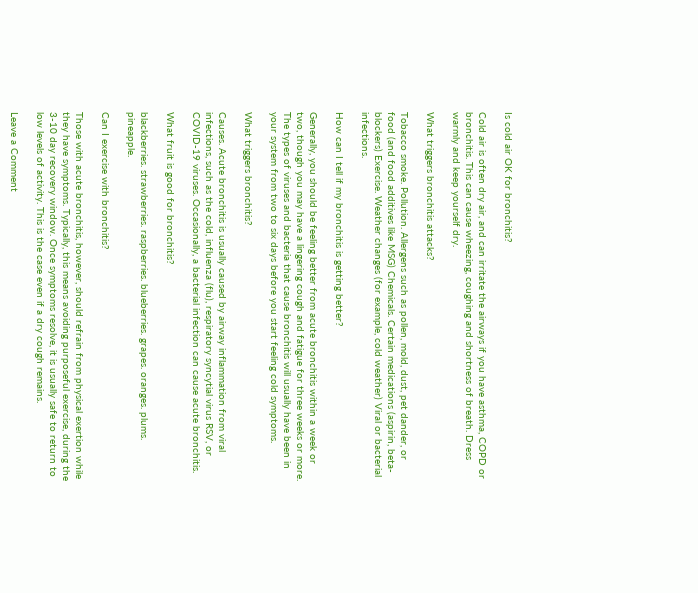Is cold air OK for bronchitis?

Cold air is often dry air, and can irritate the airways if you have asthma, COPD or bronchitis. This can cause wheezing, coughing and shortness of breath. Dress warmly and keep yourself dry.

What triggers bronchitis attacks?

Tobacco smoke. Pollution. Allergens such as pollen, mold, dust, pet dander, or food (and food additives like MSG) Chemicals. Certain medications (aspirin, beta-blockers) Exercise. Weather changes (for example, cold weather) Viral or bacterial infections.

How can I tell if my bronchitis is getting better?

Generally, you should be feeling better from acute bronchitis within a week or two, though you may have a lingering cough and fatigue for three weeks or more. The types of viruses and bacteria that cause bronchitis will usually have been in your system from two to six days before you start feeling cold symptoms.

What triggers bronchitis?

Causes. Acute bronchitis is usually caused by airway inflammation from viral infections, such as the cold, influenza (flu), respiratory syncytial virus RSV, or COVID-19 viruses. Occasionally, a bacterial infection can cause acute bronchitis.

What fruit is good for bronchitis?

blackberries. strawberries. raspberries. blueberries. grapes. oranges. plums. pineapple.

Can I exercise with bronchitis?

Those with acute bronchitis, however, should refrain from physical exertion while they have symptoms. Typically, this means avoiding purposeful exercise, during the 3-10 day recovery window. Once symptoms resolve, it is usually safe to return to low levels of activity. This is the case even if a dry cough remains.

Leave a Comment